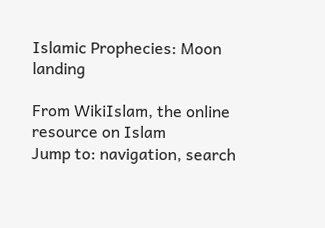Islamic Prophecies: Moon landing

From WikiIslam, the online resource on Islam
Jump to: navigation, search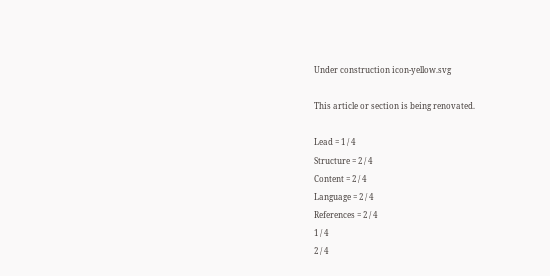Under construction icon-yellow.svg

This article or section is being renovated.

Lead = 1 / 4
Structure = 2 / 4
Content = 2 / 4
Language = 2 / 4
References = 2 / 4
1 / 4
2 / 4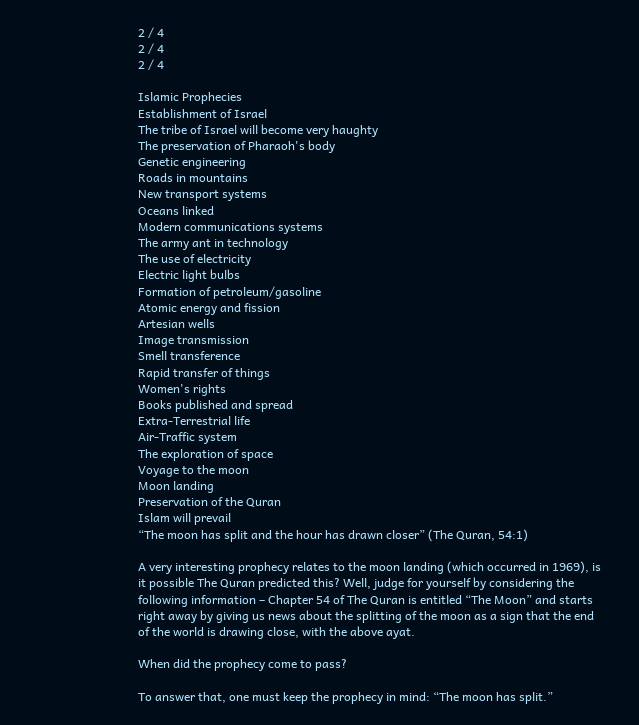2 / 4
2 / 4
2 / 4

Islamic Prophecies
Establishment of Israel
The tribe of Israel will become very haughty
The preservation of Pharaoh's body
Genetic engineering
Roads in mountains
New transport systems
Oceans linked
Modern communications systems
The army ant in technology
The use of electricity
Electric light bulbs
Formation of petroleum/gasoline
Atomic energy and fission
Artesian wells
Image transmission
Smell transference
Rapid transfer of things
Women's rights
Books published and spread
Extra-Terrestrial life
Air-Traffic system
The exploration of space
Voyage to the moon
Moon landing
Preservation of the Quran
Islam will prevail
“The moon has split and the hour has drawn closer” (The Quran, 54:1)

A very interesting prophecy relates to the moon landing (which occurred in 1969), is it possible The Quran predicted this? Well, judge for yourself by considering the following information – Chapter 54 of The Quran is entitled “The Moon” and starts right away by giving us news about the splitting of the moon as a sign that the end of the world is drawing close, with the above ayat.

When did the prophecy come to pass?

To answer that, one must keep the prophecy in mind: “The moon has split.”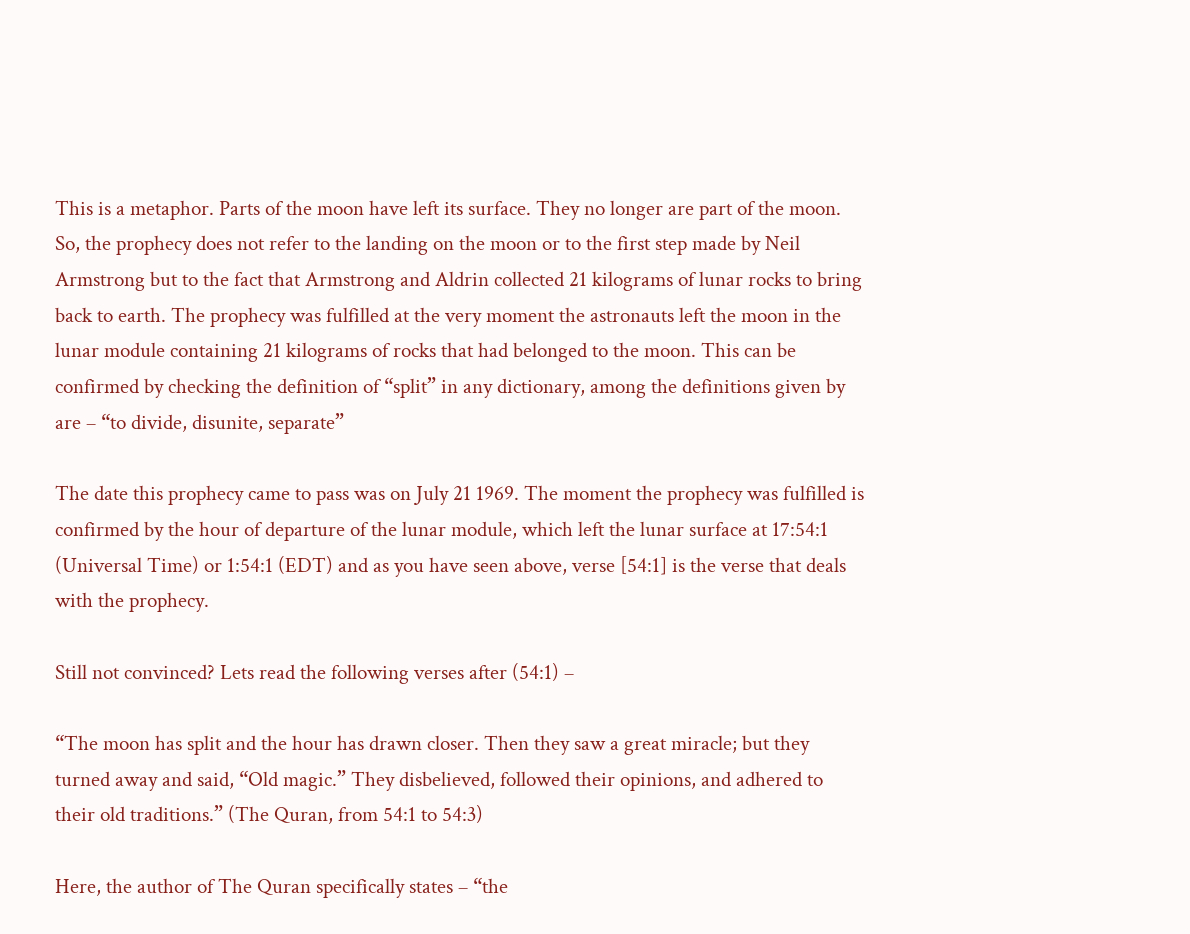This is a metaphor. Parts of the moon have left its surface. They no longer are part of the moon. So, the prophecy does not refer to the landing on the moon or to the first step made by Neil Armstrong but to the fact that Armstrong and Aldrin collected 21 kilograms of lunar rocks to bring back to earth. The prophecy was fulfilled at the very moment the astronauts left the moon in the lunar module containing 21 kilograms of rocks that had belonged to the moon. This can be confirmed by checking the definition of “split” in any dictionary, among the definitions given by are – “to divide, disunite, separate”

The date this prophecy came to pass was on July 21 1969. The moment the prophecy was fulfilled is confirmed by the hour of departure of the lunar module, which left the lunar surface at 17:54:1 (Universal Time) or 1:54:1 (EDT) and as you have seen above, verse [54:1] is the verse that deals with the prophecy.

Still not convinced? Lets read the following verses after (54:1) –

“The moon has split and the hour has drawn closer. Then they saw a great miracle; but they turned away and said, “Old magic.” They disbelieved, followed their opinions, and adhered to their old traditions.” (The Quran, from 54:1 to 54:3)

Here, the author of The Quran specifically states – “the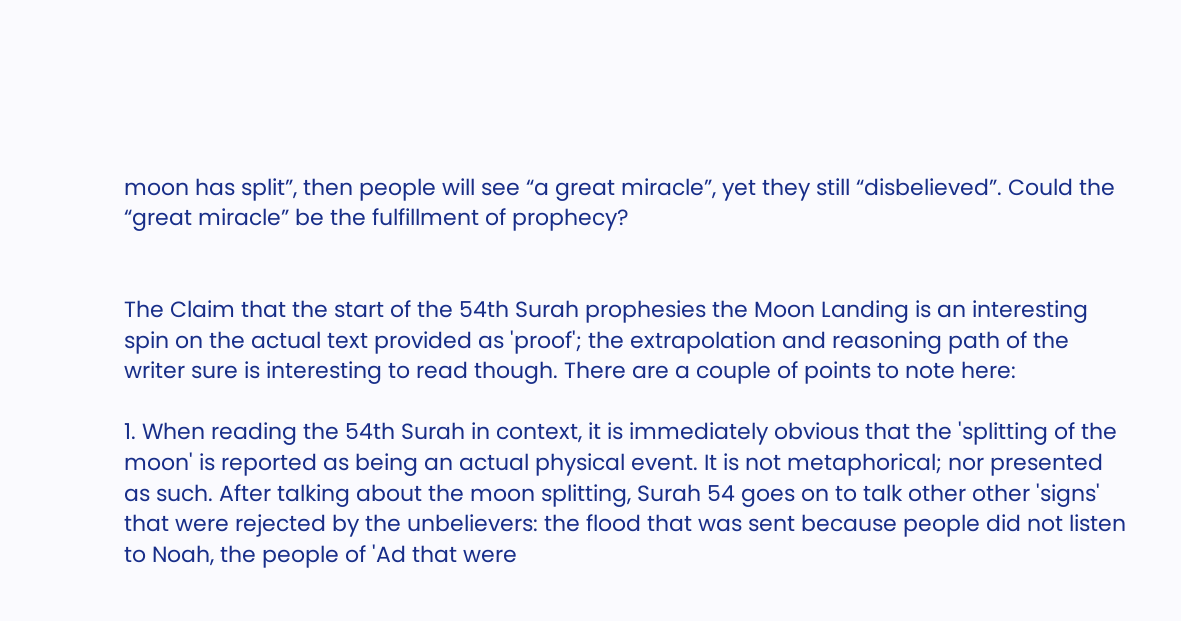moon has split”, then people will see “a great miracle”, yet they still “disbelieved”. Could the “great miracle” be the fulfillment of prophecy?


The Claim that the start of the 54th Surah prophesies the Moon Landing is an interesting spin on the actual text provided as 'proof'; the extrapolation and reasoning path of the writer sure is interesting to read though. There are a couple of points to note here:

1. When reading the 54th Surah in context, it is immediately obvious that the 'splitting of the moon' is reported as being an actual physical event. It is not metaphorical; nor presented as such. After talking about the moon splitting, Surah 54 goes on to talk other other 'signs' that were rejected by the unbelievers: the flood that was sent because people did not listen to Noah, the people of 'Ad that were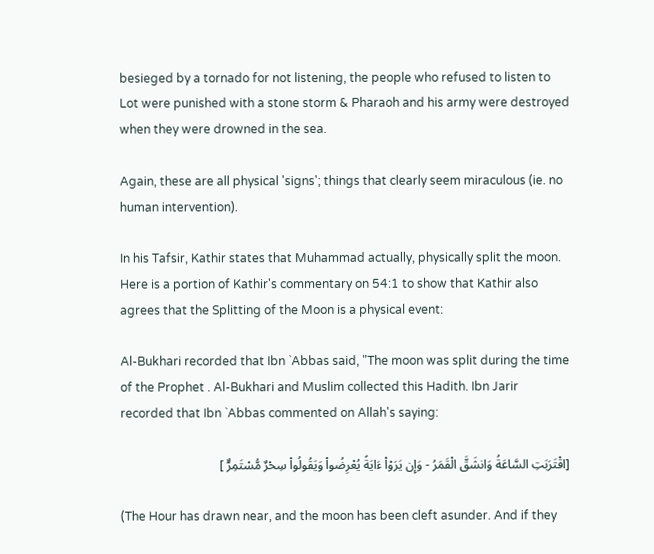besieged by a tornado for not listening, the people who refused to listen to Lot were punished with a stone storm & Pharaoh and his army were destroyed when they were drowned in the sea.

Again, these are all physical 'signs'; things that clearly seem miraculous (ie. no human intervention).

In his Tafsir, Kathir states that Muhammad actually, physically split the moon. Here is a portion of Kathir's commentary on 54:1 to show that Kathir also agrees that the Splitting of the Moon is a physical event:

Al-Bukhari recorded that Ibn `Abbas said, "The moon was split during the time of the Prophet . Al-Bukhari and Muslim collected this Hadith. Ibn Jarir recorded that Ibn `Abbas commented on Allah's saying:

[اقْتَرَبَتِ السَّاعَةُ وَانشَقَّ الْقَمَرُ - وَإِن يَرَوْاْ ءَايَةً يُعْرِضُواْ وَيَقُولُواْ سِحْرٌ مُّسْتَمِرٌّ ]

(The Hour has drawn near, and the moon has been cleft asunder. And if they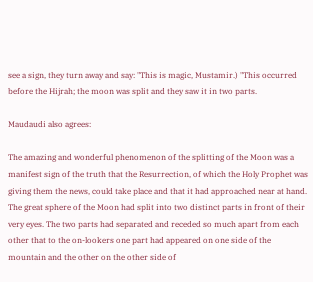see a sign, they turn away and say: "This is magic, Mustamir.) "This occurred before the Hijrah; the moon was split and they saw it in two parts.

Maudaudi also agrees:

The amazing and wonderful phenomenon of the splitting of the Moon was a manifest sign of the truth that the Resurrection, of which the Holy Prophet was giving them the news, could take place and that it had approached near at hand. The great sphere of the Moon had split into two distinct parts in front of their very eyes. The two parts had separated and receded so much apart from each other that to the on-lookers one part had appeared on one side of the mountain and the other on the other side of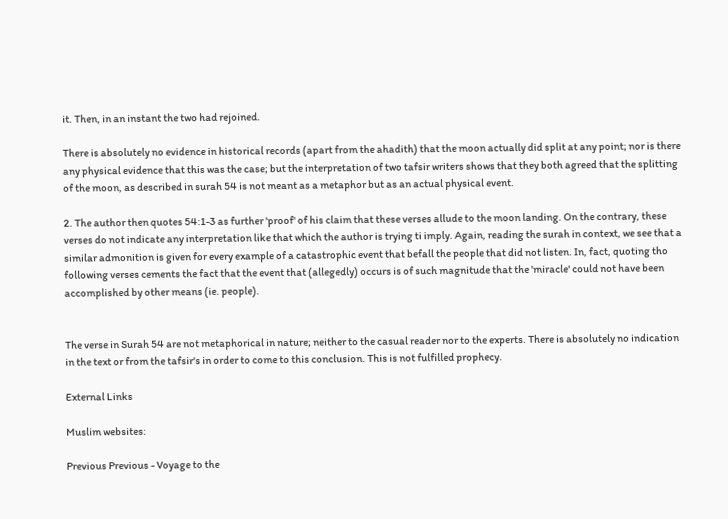it. Then, in an instant the two had rejoined.

There is absolutely no evidence in historical records (apart from the ahadith) that the moon actually did split at any point; nor is there any physical evidence that this was the case; but the interpretation of two tafsir writers shows that they both agreed that the splitting of the moon, as described in surah 54 is not meant as a metaphor but as an actual physical event.

2. The author then quotes 54:1-3 as further 'proof' of his claim that these verses allude to the moon landing. On the contrary, these verses do not indicate any interpretation like that which the author is trying ti imply. Again, reading the surah in context, we see that a similar admonition is given for every example of a catastrophic event that befall the people that did not listen. In, fact, quoting tho following verses cements the fact that the event that (allegedly) occurs is of such magnitude that the 'miracle' could not have been accomplished by other means (ie. people).


The verse in Surah 54 are not metaphorical in nature; neither to the casual reader nor to the experts. There is absolutely no indication in the text or from the tafsir's in order to come to this conclusion. This is not fulfilled prophecy.

External Links

Muslim websites:

Previous Previous - Voyage to the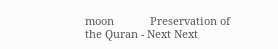moon            Preservation of the Quran - Next Next